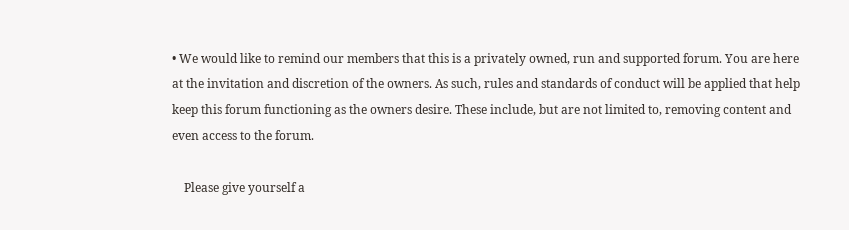• We would like to remind our members that this is a privately owned, run and supported forum. You are here at the invitation and discretion of the owners. As such, rules and standards of conduct will be applied that help keep this forum functioning as the owners desire. These include, but are not limited to, removing content and even access to the forum.

    Please give yourself a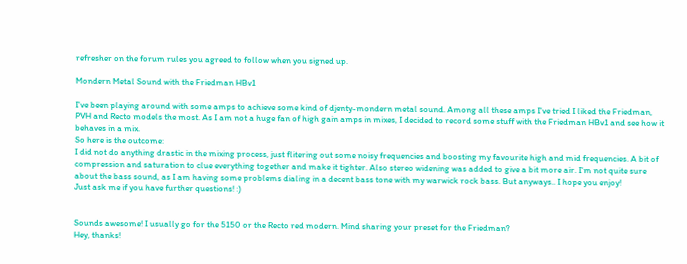refresher on the forum rules you agreed to follow when you signed up.

Mondern Metal Sound with the Friedman HBv1

I've been playing around with some amps to achieve some kind of djenty-mondern metal sound. Among all these amps I've tried I liked the Friedman, PVH and Recto models the most. As I am not a huge fan of high gain amps in mixes, I decided to record some stuff with the Friedman HBv1 and see how it behaves in a mix.
So here is the outcome:
I did not do anything drastic in the mixing process, just flitering out some noisy frequencies and boosting my favourite high and mid frequencies. A bit of compression and saturation to clue everything together and make it tighter. Also stereo widening was added to give a bit more air. I'm not quite sure about the bass sound, as I am having some problems dialing in a decent bass tone with my warwick rock bass. But anyways.. I hope you enjoy!
Just ask me if you have further questions! :)


Sounds awesome! I usually go for the 5150 or the Recto red modern. Mind sharing your preset for the Friedman?
Hey, thanks!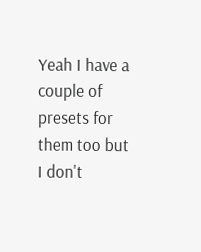Yeah I have a couple of presets for them too but I don't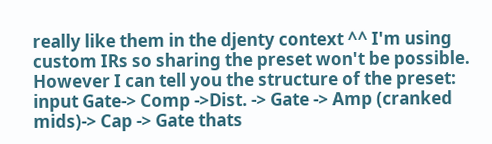really like them in the djenty context ^^ I'm using custom IRs so sharing the preset won't be possible. However I can tell you the structure of the preset: input Gate-> Comp ->Dist. -> Gate -> Amp (cranked mids)-> Cap -> Gate thats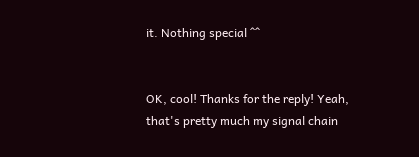it. Nothing special ^^


OK, cool! Thanks for the reply! Yeah, that's pretty much my signal chain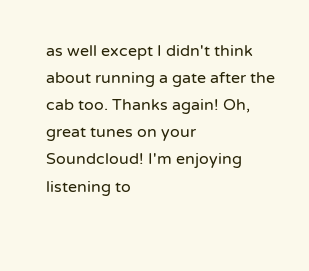as well except I didn't think about running a gate after the cab too. Thanks again! Oh, great tunes on your Soundcloud! I'm enjoying listening to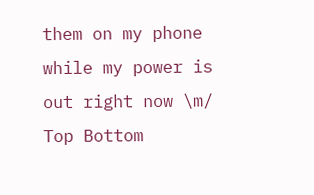them on my phone while my power is out right now \m/
Top Bottom